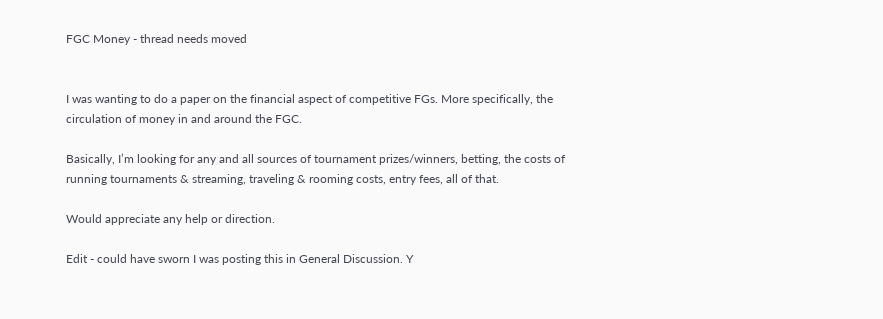FGC Money - thread needs moved


I was wanting to do a paper on the financial aspect of competitive FGs. More specifically, the circulation of money in and around the FGC.

Basically, I’m looking for any and all sources of tournament prizes/winners, betting, the costs of running tournaments & streaming, traveling & rooming costs, entry fees, all of that.

Would appreciate any help or direction.

Edit - could have sworn I was posting this in General Discussion. Y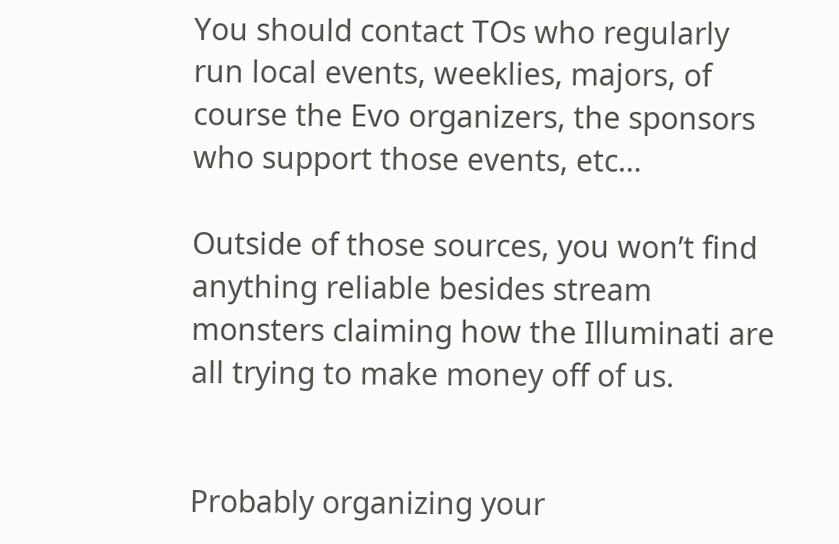You should contact TOs who regularly run local events, weeklies, majors, of course the Evo organizers, the sponsors who support those events, etc…

Outside of those sources, you won’t find anything reliable besides stream monsters claiming how the Illuminati are all trying to make money off of us.


Probably organizing your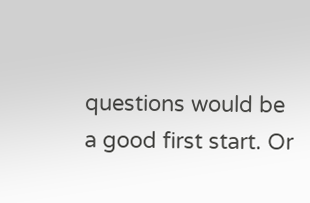questions would be a good first start. Or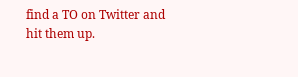find a TO on Twitter and hit them up.